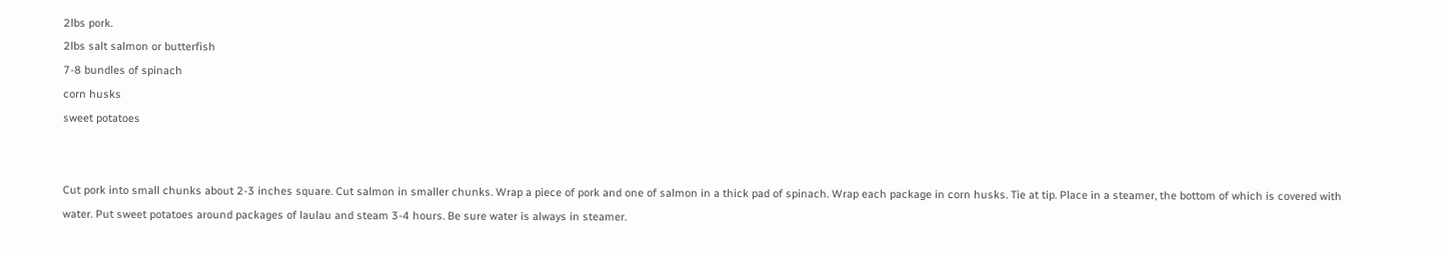2lbs pork.
2lbs salt salmon or butterfish
7-8 bundles of spinach
corn husks
sweet potatoes


Cut pork into small chunks about 2-3 inches square. Cut salmon in smaller chunks. Wrap a piece of pork and one of salmon in a thick pad of spinach. Wrap each package in corn husks. Tie at tip. Place in a steamer, the bottom of which is covered with water. Put sweet potatoes around packages of laulau and steam 3-4 hours. Be sure water is always in steamer.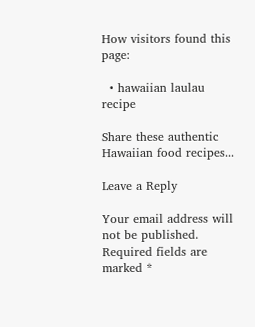How visitors found this page:

  • hawaiian laulau recipe

Share these authentic Hawaiian food recipes...

Leave a Reply

Your email address will not be published. Required fields are marked *